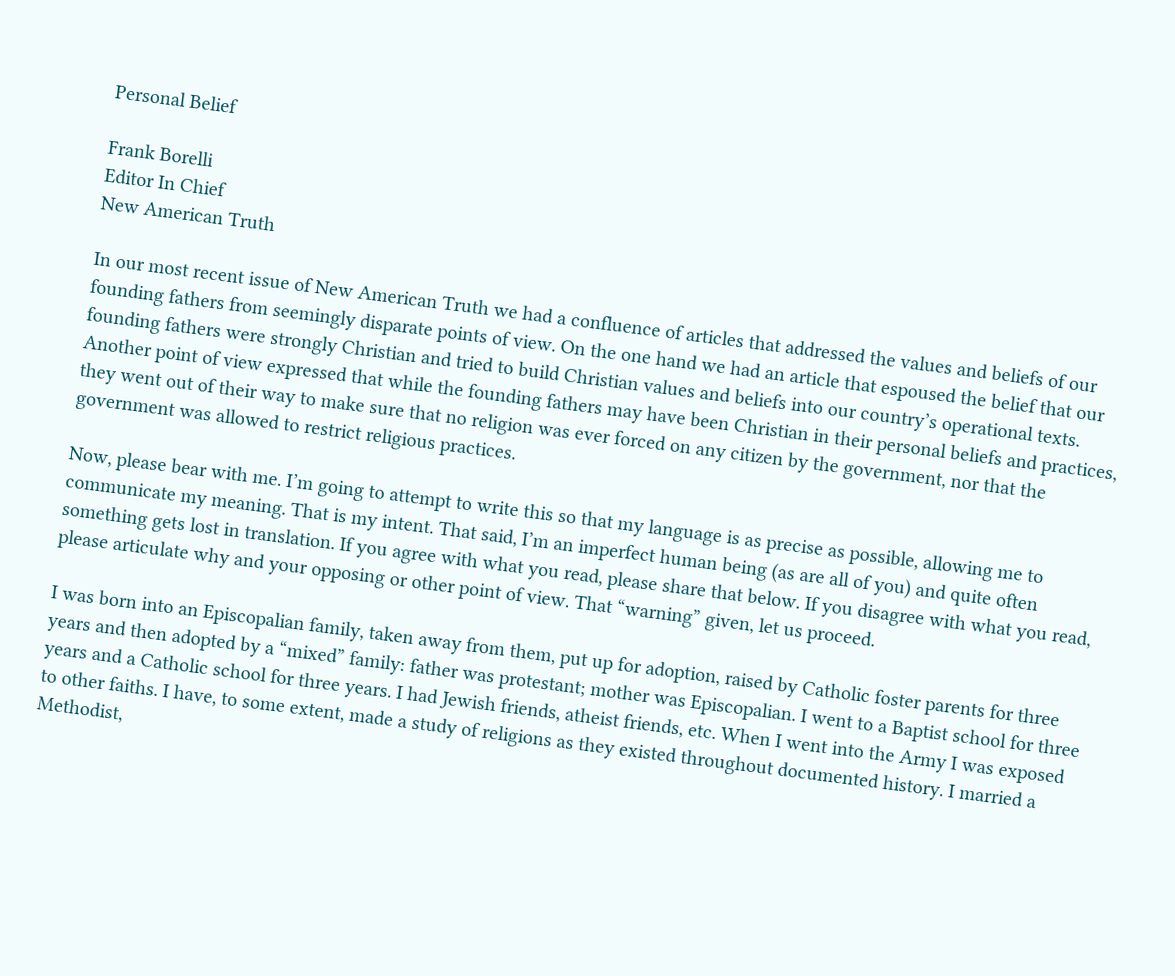Personal Belief

Frank Borelli
Editor In Chief
New American Truth

In our most recent issue of New American Truth we had a confluence of articles that addressed the values and beliefs of our founding fathers from seemingly disparate points of view. On the one hand we had an article that espoused the belief that our founding fathers were strongly Christian and tried to build Christian values and beliefs into our country’s operational texts. Another point of view expressed that while the founding fathers may have been Christian in their personal beliefs and practices, they went out of their way to make sure that no religion was ever forced on any citizen by the government, nor that the government was allowed to restrict religious practices.

Now, please bear with me. I’m going to attempt to write this so that my language is as precise as possible, allowing me to communicate my meaning. That is my intent. That said, I’m an imperfect human being (as are all of you) and quite often something gets lost in translation. If you agree with what you read, please share that below. If you disagree with what you read, please articulate why and your opposing or other point of view. That “warning” given, let us proceed.

I was born into an Episcopalian family, taken away from them, put up for adoption, raised by Catholic foster parents for three years and then adopted by a “mixed” family: father was protestant; mother was Episcopalian. I went to a Baptist school for three years and a Catholic school for three years. I had Jewish friends, atheist friends, etc. When I went into the Army I was exposed to other faiths. I have, to some extent, made a study of religions as they existed throughout documented history. I married a Methodist,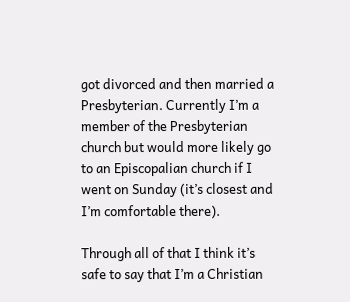got divorced and then married a Presbyterian. Currently I’m a member of the Presbyterian church but would more likely go to an Episcopalian church if I went on Sunday (it’s closest and I’m comfortable there).

Through all of that I think it’s safe to say that I’m a Christian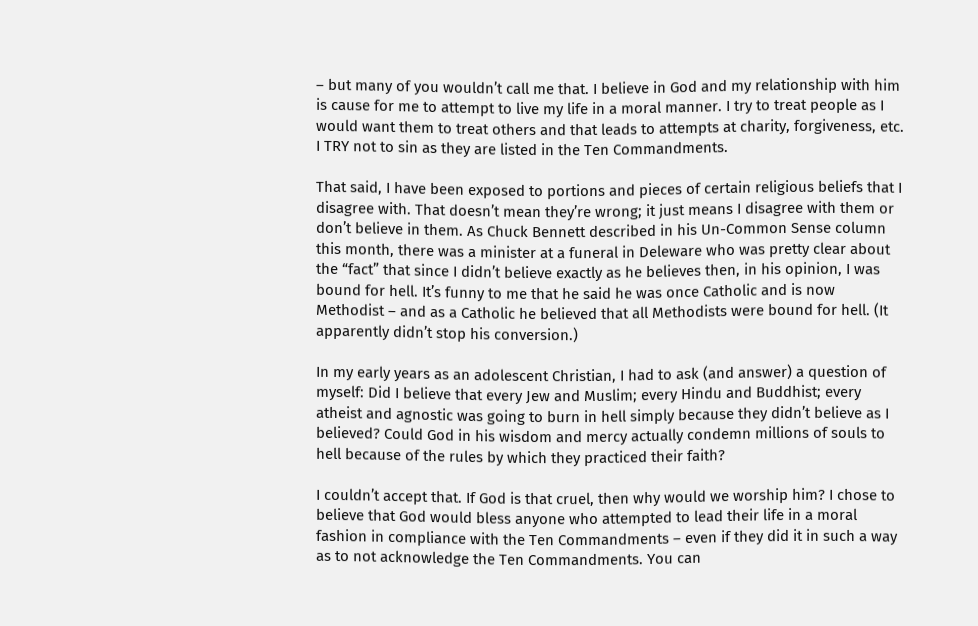– but many of you wouldn’t call me that. I believe in God and my relationship with him is cause for me to attempt to live my life in a moral manner. I try to treat people as I would want them to treat others and that leads to attempts at charity, forgiveness, etc. I TRY not to sin as they are listed in the Ten Commandments.

That said, I have been exposed to portions and pieces of certain religious beliefs that I disagree with. That doesn’t mean they’re wrong; it just means I disagree with them or don’t believe in them. As Chuck Bennett described in his Un-Common Sense column this month, there was a minister at a funeral in Deleware who was pretty clear about the “fact” that since I didn’t believe exactly as he believes then, in his opinion, I was bound for hell. It’s funny to me that he said he was once Catholic and is now Methodist – and as a Catholic he believed that all Methodists were bound for hell. (It apparently didn’t stop his conversion.)

In my early years as an adolescent Christian, I had to ask (and answer) a question of myself: Did I believe that every Jew and Muslim; every Hindu and Buddhist; every atheist and agnostic was going to burn in hell simply because they didn’t believe as I believed? Could God in his wisdom and mercy actually condemn millions of souls to hell because of the rules by which they practiced their faith?

I couldn’t accept that. If God is that cruel, then why would we worship him? I chose to believe that God would bless anyone who attempted to lead their life in a moral fashion in compliance with the Ten Commandments – even if they did it in such a way as to not acknowledge the Ten Commandments. You can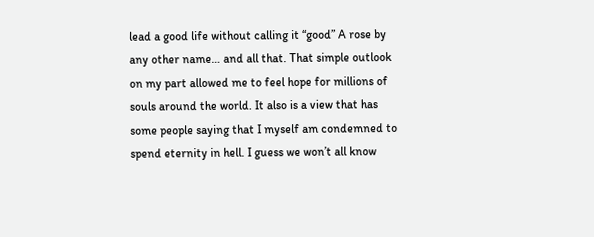lead a good life without calling it “good” A rose by any other name… and all that. That simple outlook on my part allowed me to feel hope for millions of souls around the world. It also is a view that has some people saying that I myself am condemned to spend eternity in hell. I guess we won’t all know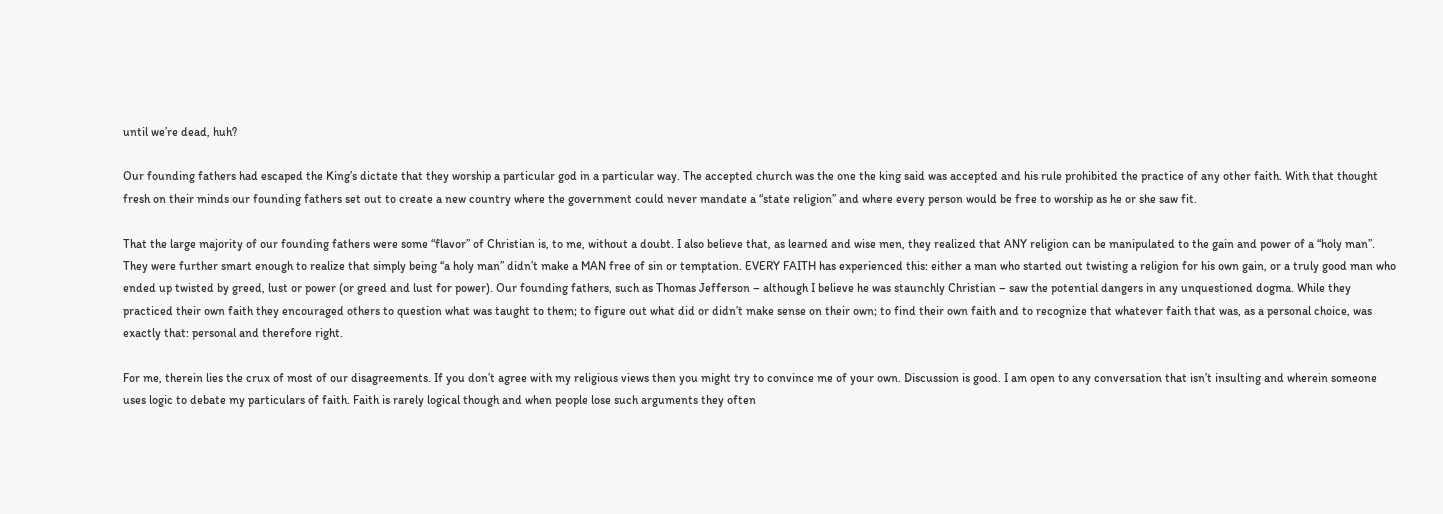until we’re dead, huh?

Our founding fathers had escaped the King’s dictate that they worship a particular god in a particular way. The accepted church was the one the king said was accepted and his rule prohibited the practice of any other faith. With that thought fresh on their minds our founding fathers set out to create a new country where the government could never mandate a “state religion” and where every person would be free to worship as he or she saw fit.

That the large majority of our founding fathers were some “flavor” of Christian is, to me, without a doubt. I also believe that, as learned and wise men, they realized that ANY religion can be manipulated to the gain and power of a “holy man”. They were further smart enough to realize that simply being “a holy man” didn’t make a MAN free of sin or temptation. EVERY FAITH has experienced this: either a man who started out twisting a religion for his own gain, or a truly good man who ended up twisted by greed, lust or power (or greed and lust for power). Our founding fathers, such as Thomas Jefferson – although I believe he was staunchly Christian – saw the potential dangers in any unquestioned dogma. While they practiced their own faith they encouraged others to question what was taught to them; to figure out what did or didn’t make sense on their own; to find their own faith and to recognize that whatever faith that was, as a personal choice, was exactly that: personal and therefore right.

For me, therein lies the crux of most of our disagreements. If you don’t agree with my religious views then you might try to convince me of your own. Discussion is good. I am open to any conversation that isn’t insulting and wherein someone uses logic to debate my particulars of faith. Faith is rarely logical though and when people lose such arguments they often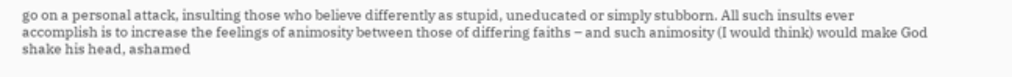go on a personal attack, insulting those who believe differently as stupid, uneducated or simply stubborn. All such insults ever accomplish is to increase the feelings of animosity between those of differing faiths – and such animosity (I would think) would make God shake his head, ashamed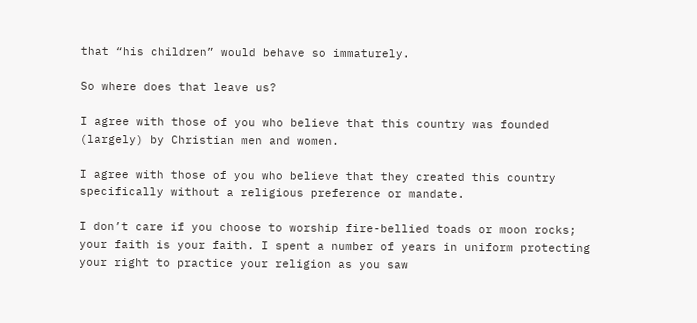that “his children” would behave so immaturely.

So where does that leave us?

I agree with those of you who believe that this country was founded (largely) by Christian men and women.

I agree with those of you who believe that they created this country specifically without a religious preference or mandate.

I don’t care if you choose to worship fire-bellied toads or moon rocks; your faith is your faith. I spent a number of years in uniform protecting your right to practice your religion as you saw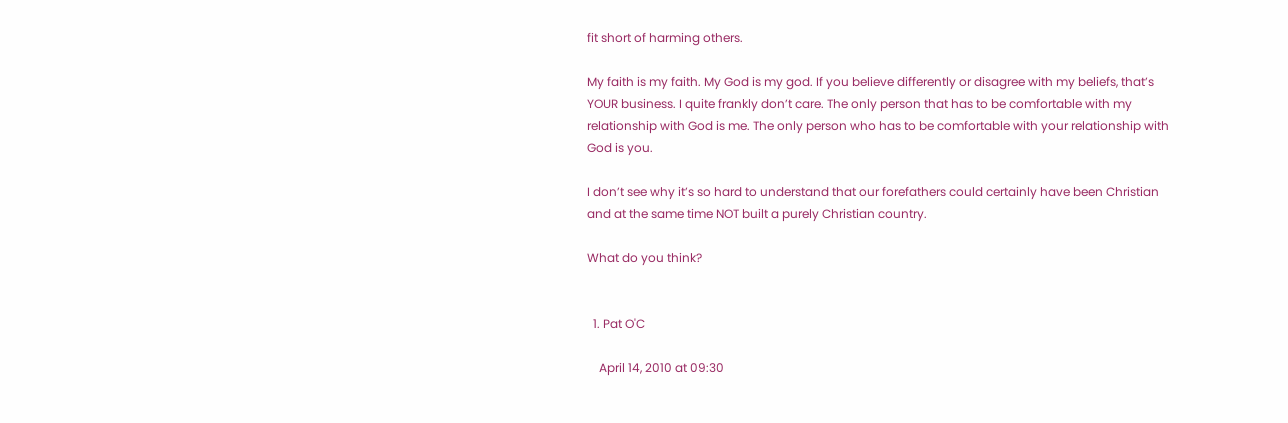fit short of harming others.

My faith is my faith. My God is my god. If you believe differently or disagree with my beliefs, that’s YOUR business. I quite frankly don’t care. The only person that has to be comfortable with my relationship with God is me. The only person who has to be comfortable with your relationship with God is you.

I don’t see why it’s so hard to understand that our forefathers could certainly have been Christian and at the same time NOT built a purely Christian country.

What do you think?


  1. Pat O'C

    April 14, 2010 at 09:30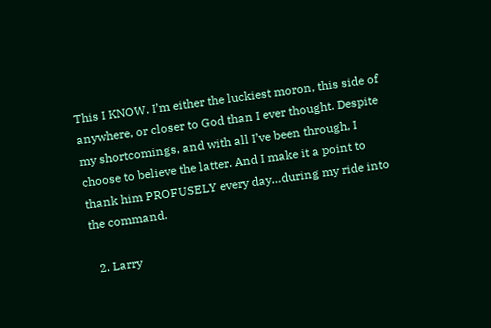This I KNOW. I’m either the luckiest moron, this side of anywhere, or closer to God than I ever thought. Despite my shortcomings, and with all I’ve been through, I choose to believe the latter. And I make it a point to thank him PROFUSELY every day…during my ride into the command.

  2. Larry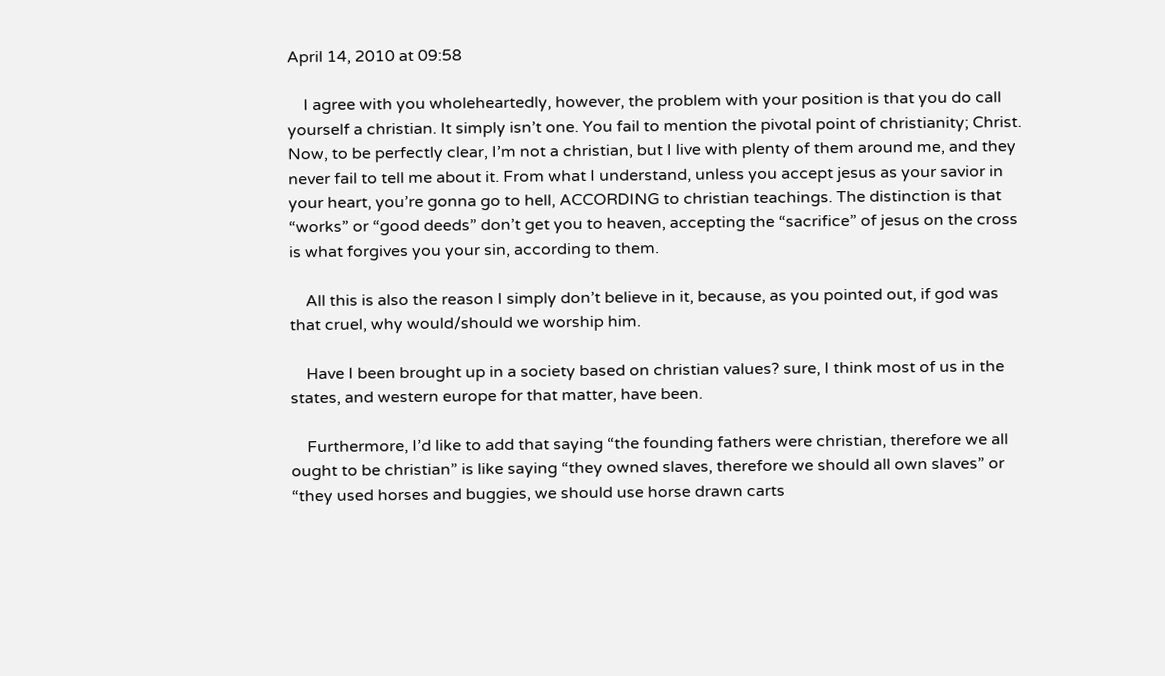April 14, 2010 at 09:58

    I agree with you wholeheartedly, however, the problem with your position is that you do call yourself a christian. It simply isn’t one. You fail to mention the pivotal point of christianity; Christ. Now, to be perfectly clear, I’m not a christian, but I live with plenty of them around me, and they never fail to tell me about it. From what I understand, unless you accept jesus as your savior in your heart, you’re gonna go to hell, ACCORDING to christian teachings. The distinction is that “works” or “good deeds” don’t get you to heaven, accepting the “sacrifice” of jesus on the cross is what forgives you your sin, according to them.

    All this is also the reason I simply don’t believe in it, because, as you pointed out, if god was that cruel, why would/should we worship him.

    Have I been brought up in a society based on christian values? sure, I think most of us in the states, and western europe for that matter, have been.

    Furthermore, I’d like to add that saying “the founding fathers were christian, therefore we all ought to be christian” is like saying “they owned slaves, therefore we should all own slaves” or “they used horses and buggies, we should use horse drawn carts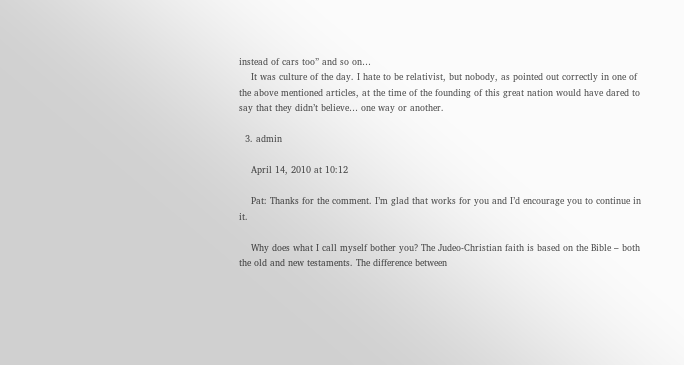instead of cars too” and so on…
    It was culture of the day. I hate to be relativist, but nobody, as pointed out correctly in one of the above mentioned articles, at the time of the founding of this great nation would have dared to say that they didn’t believe… one way or another.

  3. admin

    April 14, 2010 at 10:12

    Pat: Thanks for the comment. I’m glad that works for you and I’d encourage you to continue in it.

    Why does what I call myself bother you? The Judeo-Christian faith is based on the Bible – both the old and new testaments. The difference between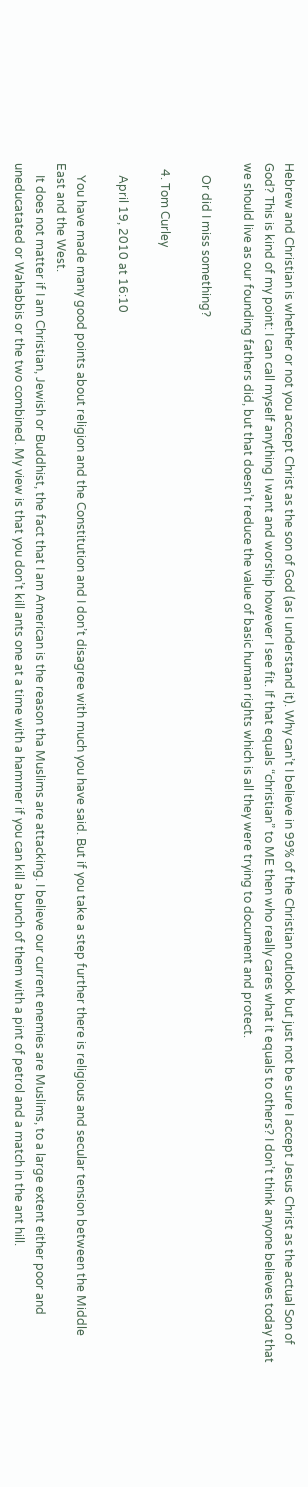Hebrew and Christian is whether or not you accept Christ as the son of God (as I understand it). Why can’t I believe in 99% of the Christian outlook but just not be sure I accept Jesus Christ as the actual Son of God? This is kind of my point: I can call myself anything I want and worship however I see fit. If that equals “christian” to ME then who really cares what it equals to others? I don’t think anyone believes today that we should live as our founding fathers did, but that doesn’t reduce the value of basic human rights which is all they were trying to document and protect.

    Or did I miss something?

  4. Tom Curley

    April 19, 2010 at 16:10

    You have made many good points about religion and the Constitution and I don’t disagree with much you have said. But if you take a step further there is religious and secular tension between the Middle East and the West.
    It does not matter if I am Christian, Jewish or Buddhist, the fact that I am American is the reason tha Muslims are attacking. I believe our current enemies are Muslims, to a large extent either poor and uneducatated or Wahabbis or the two combined. My view is that you don’t kill ants one at a time with a hammer if you can kill a bunch of them with a pint of petrol and a match in the ant hill.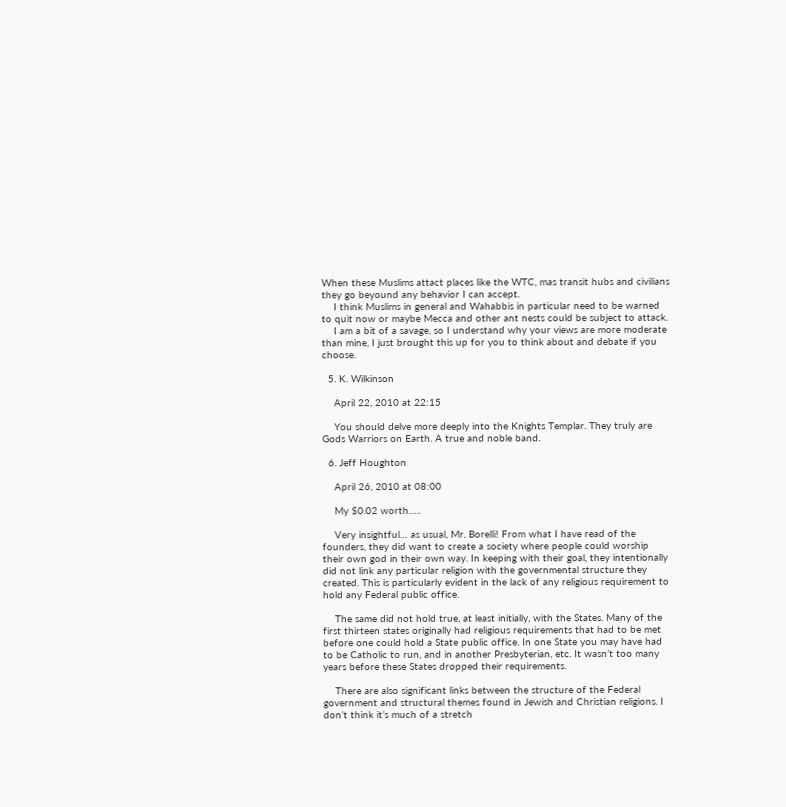When these Muslims attact places like the WTC, mas transit hubs and civilians they go beyound any behavior I can accept.
    I think Muslims in general and Wahabbis in particular need to be warned to quit now or maybe Mecca and other ant nests could be subject to attack.
    I am a bit of a savage, so I understand why your views are more moderate than mine, I just brought this up for you to think about and debate if you choose.

  5. K. Wilkinson

    April 22, 2010 at 22:15

    You should delve more deeply into the Knights Templar. They truly are Gods Warriors on Earth. A true and noble band.

  6. Jeff Houghton

    April 26, 2010 at 08:00

    My $0.02 worth…..

    Very insightful… as usual, Mr. Borelli! From what I have read of the founders, they did want to create a society where people could worship their own god in their own way. In keeping with their goal, they intentionally did not link any particular religion with the governmental structure they created. This is particularly evident in the lack of any religious requirement to hold any Federal public office.

    The same did not hold true, at least initially, with the States. Many of the first thirteen states originally had religious requirements that had to be met before one could hold a State public office. In one State you may have had to be Catholic to run, and in another Presbyterian, etc. It wasn’t too many years before these States dropped their requirements.

    There are also significant links between the structure of the Federal government and structural themes found in Jewish and Christian religions. I don’t think it’s much of a stretch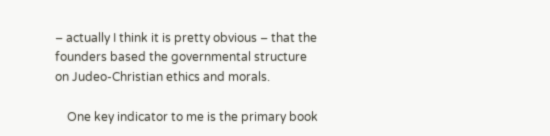– actually I think it is pretty obvious – that the founders based the governmental structure on Judeo-Christian ethics and morals.

    One key indicator to me is the primary book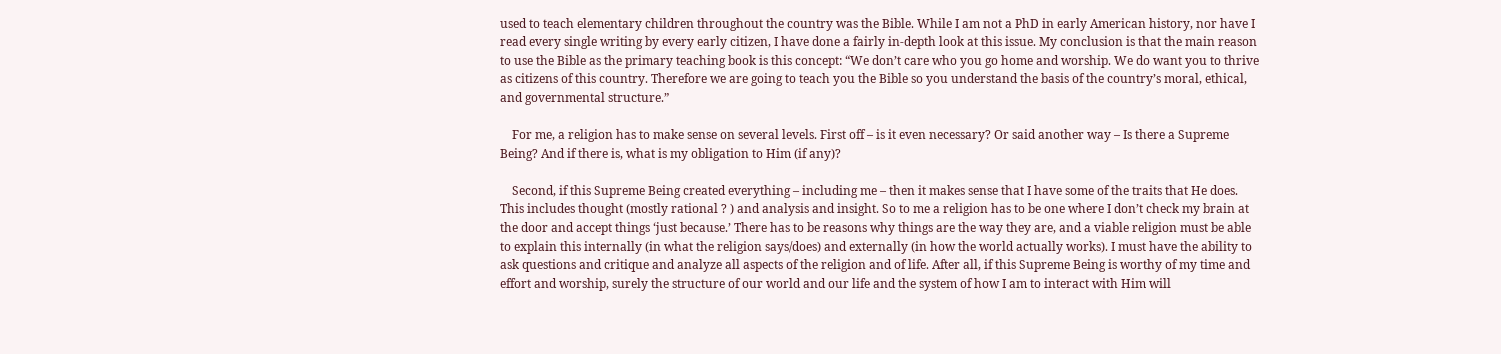used to teach elementary children throughout the country was the Bible. While I am not a PhD in early American history, nor have I read every single writing by every early citizen, I have done a fairly in-depth look at this issue. My conclusion is that the main reason to use the Bible as the primary teaching book is this concept: “We don’t care who you go home and worship. We do want you to thrive as citizens of this country. Therefore we are going to teach you the Bible so you understand the basis of the country’s moral, ethical, and governmental structure.”

    For me, a religion has to make sense on several levels. First off – is it even necessary? Or said another way – Is there a Supreme Being? And if there is, what is my obligation to Him (if any)?

    Second, if this Supreme Being created everything – including me – then it makes sense that I have some of the traits that He does. This includes thought (mostly rational ? ) and analysis and insight. So to me a religion has to be one where I don’t check my brain at the door and accept things ‘just because.’ There has to be reasons why things are the way they are, and a viable religion must be able to explain this internally (in what the religion says/does) and externally (in how the world actually works). I must have the ability to ask questions and critique and analyze all aspects of the religion and of life. After all, if this Supreme Being is worthy of my time and effort and worship, surely the structure of our world and our life and the system of how I am to interact with Him will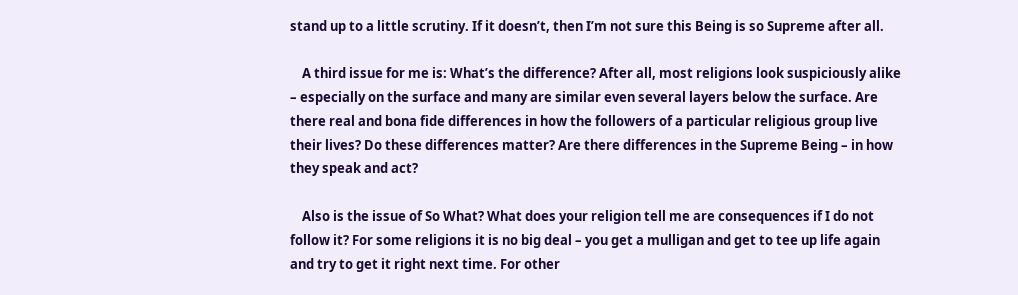stand up to a little scrutiny. If it doesn’t, then I’m not sure this Being is so Supreme after all.

    A third issue for me is: What’s the difference? After all, most religions look suspiciously alike – especially on the surface and many are similar even several layers below the surface. Are there real and bona fide differences in how the followers of a particular religious group live their lives? Do these differences matter? Are there differences in the Supreme Being – in how they speak and act?

    Also is the issue of So What? What does your religion tell me are consequences if I do not follow it? For some religions it is no big deal – you get a mulligan and get to tee up life again and try to get it right next time. For other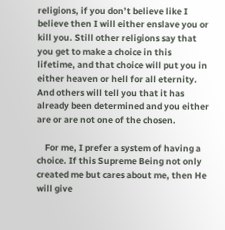religions, if you don’t believe like I believe then I will either enslave you or kill you. Still other religions say that you get to make a choice in this lifetime, and that choice will put you in either heaven or hell for all eternity. And others will tell you that it has already been determined and you either are or are not one of the chosen.

    For me, I prefer a system of having a choice. If this Supreme Being not only created me but cares about me, then He will give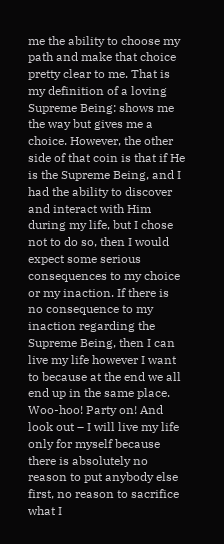me the ability to choose my path and make that choice pretty clear to me. That is my definition of a loving Supreme Being: shows me the way but gives me a choice. However, the other side of that coin is that if He is the Supreme Being, and I had the ability to discover and interact with Him during my life, but I chose not to do so, then I would expect some serious consequences to my choice or my inaction. If there is no consequence to my inaction regarding the Supreme Being, then I can live my life however I want to because at the end we all end up in the same place. Woo-hoo! Party on! And look out – I will live my life only for myself because there is absolutely no reason to put anybody else first, no reason to sacrifice what I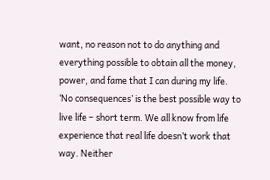want, no reason not to do anything and everything possible to obtain all the money, power, and fame that I can during my life. ‘No consequences’ is the best possible way to live life – short term. We all know from life experience that real life doesn’t work that way. Neither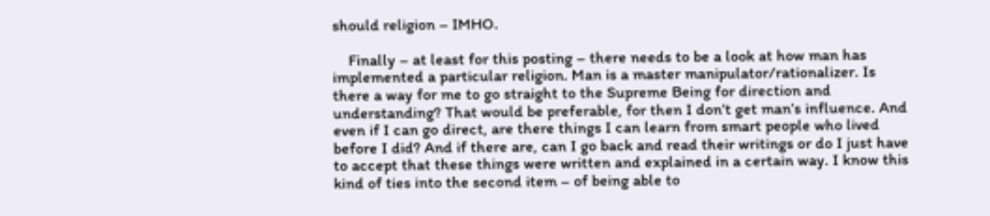should religion – IMHO.

    Finally – at least for this posting – there needs to be a look at how man has implemented a particular religion. Man is a master manipulator/rationalizer. Is there a way for me to go straight to the Supreme Being for direction and understanding? That would be preferable, for then I don’t get man’s influence. And even if I can go direct, are there things I can learn from smart people who lived before I did? And if there are, can I go back and read their writings or do I just have to accept that these things were written and explained in a certain way. I know this kind of ties into the second item – of being able to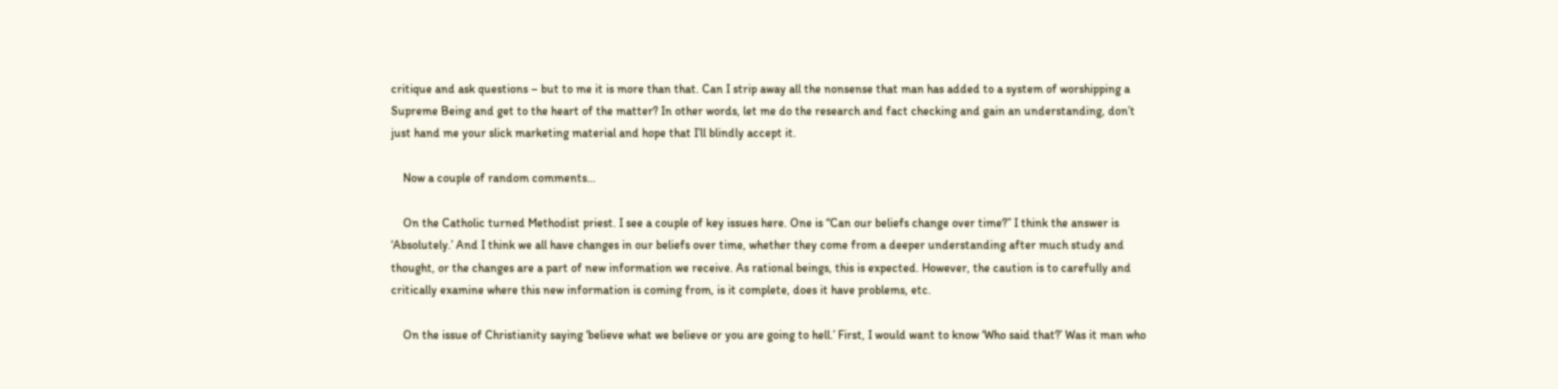critique and ask questions – but to me it is more than that. Can I strip away all the nonsense that man has added to a system of worshipping a Supreme Being and get to the heart of the matter? In other words, let me do the research and fact checking and gain an understanding, don’t just hand me your slick marketing material and hope that I’ll blindly accept it.

    Now a couple of random comments…

    On the Catholic turned Methodist priest. I see a couple of key issues here. One is “Can our beliefs change over time?” I think the answer is ‘Absolutely.’ And I think we all have changes in our beliefs over time, whether they come from a deeper understanding after much study and thought, or the changes are a part of new information we receive. As rational beings, this is expected. However, the caution is to carefully and critically examine where this new information is coming from, is it complete, does it have problems, etc.

    On the issue of Christianity saying ‘believe what we believe or you are going to hell.’ First, I would want to know ‘Who said that?’ Was it man who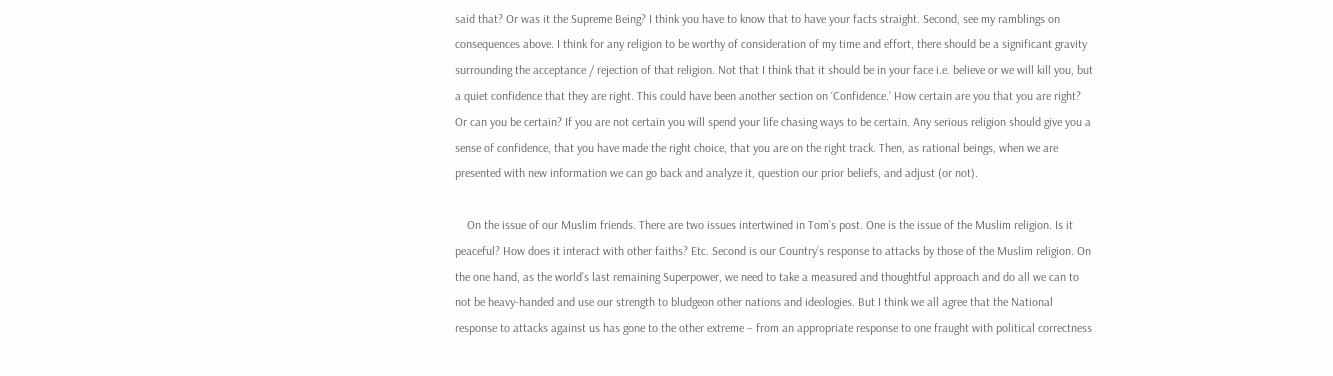said that? Or was it the Supreme Being? I think you have to know that to have your facts straight. Second, see my ramblings on consequences above. I think for any religion to be worthy of consideration of my time and effort, there should be a significant gravity surrounding the acceptance / rejection of that religion. Not that I think that it should be in your face i.e. believe or we will kill you, but a quiet confidence that they are right. This could have been another section on ‘Confidence.’ How certain are you that you are right? Or can you be certain? If you are not certain you will spend your life chasing ways to be certain. Any serious religion should give you a sense of confidence, that you have made the right choice, that you are on the right track. Then, as rational beings, when we are presented with new information we can go back and analyze it, question our prior beliefs, and adjust (or not).

    On the issue of our Muslim friends. There are two issues intertwined in Tom’s post. One is the issue of the Muslim religion. Is it peaceful? How does it interact with other faiths? Etc. Second is our Country’s response to attacks by those of the Muslim religion. On the one hand, as the world’s last remaining Superpower, we need to take a measured and thoughtful approach and do all we can to not be heavy-handed and use our strength to bludgeon other nations and ideologies. But I think we all agree that the National response to attacks against us has gone to the other extreme – from an appropriate response to one fraught with political correctness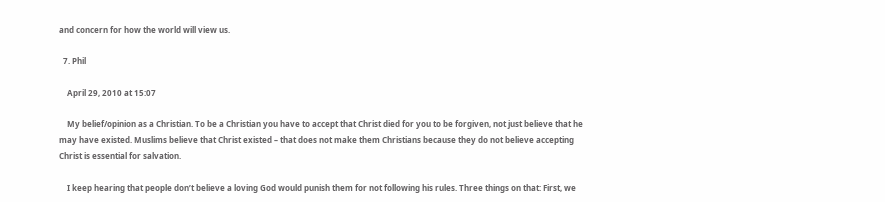and concern for how the world will view us.

  7. Phil

    April 29, 2010 at 15:07

    My belief/opinion as a Christian. To be a Christian you have to accept that Christ died for you to be forgiven, not just believe that he may have existed. Muslims believe that Christ existed – that does not make them Christians because they do not believe accepting Christ is essential for salvation.

    I keep hearing that people don’t believe a loving God would punish them for not following his rules. Three things on that: First, we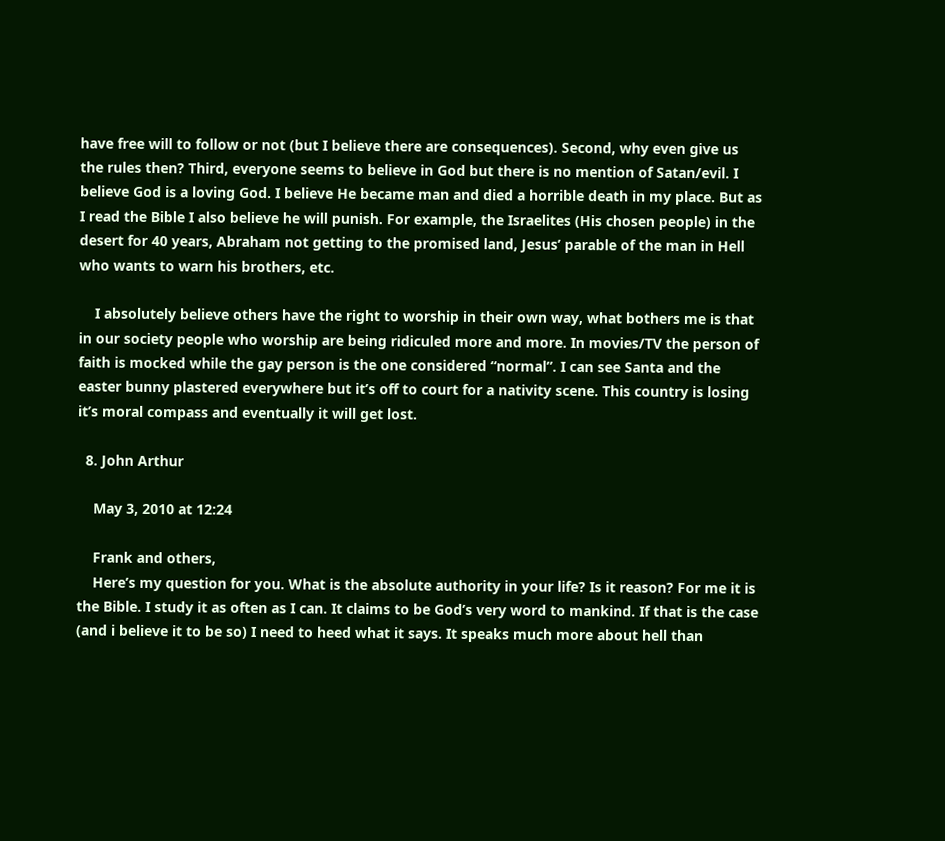have free will to follow or not (but I believe there are consequences). Second, why even give us the rules then? Third, everyone seems to believe in God but there is no mention of Satan/evil. I believe God is a loving God. I believe He became man and died a horrible death in my place. But as I read the Bible I also believe he will punish. For example, the Israelites (His chosen people) in the desert for 40 years, Abraham not getting to the promised land, Jesus’ parable of the man in Hell who wants to warn his brothers, etc.

    I absolutely believe others have the right to worship in their own way, what bothers me is that in our society people who worship are being ridiculed more and more. In movies/TV the person of faith is mocked while the gay person is the one considered “normal”. I can see Santa and the easter bunny plastered everywhere but it’s off to court for a nativity scene. This country is losing it’s moral compass and eventually it will get lost.

  8. John Arthur

    May 3, 2010 at 12:24

    Frank and others,
    Here’s my question for you. What is the absolute authority in your life? Is it reason? For me it is the Bible. I study it as often as I can. It claims to be God’s very word to mankind. If that is the case (and i believe it to be so) I need to heed what it says. It speaks much more about hell than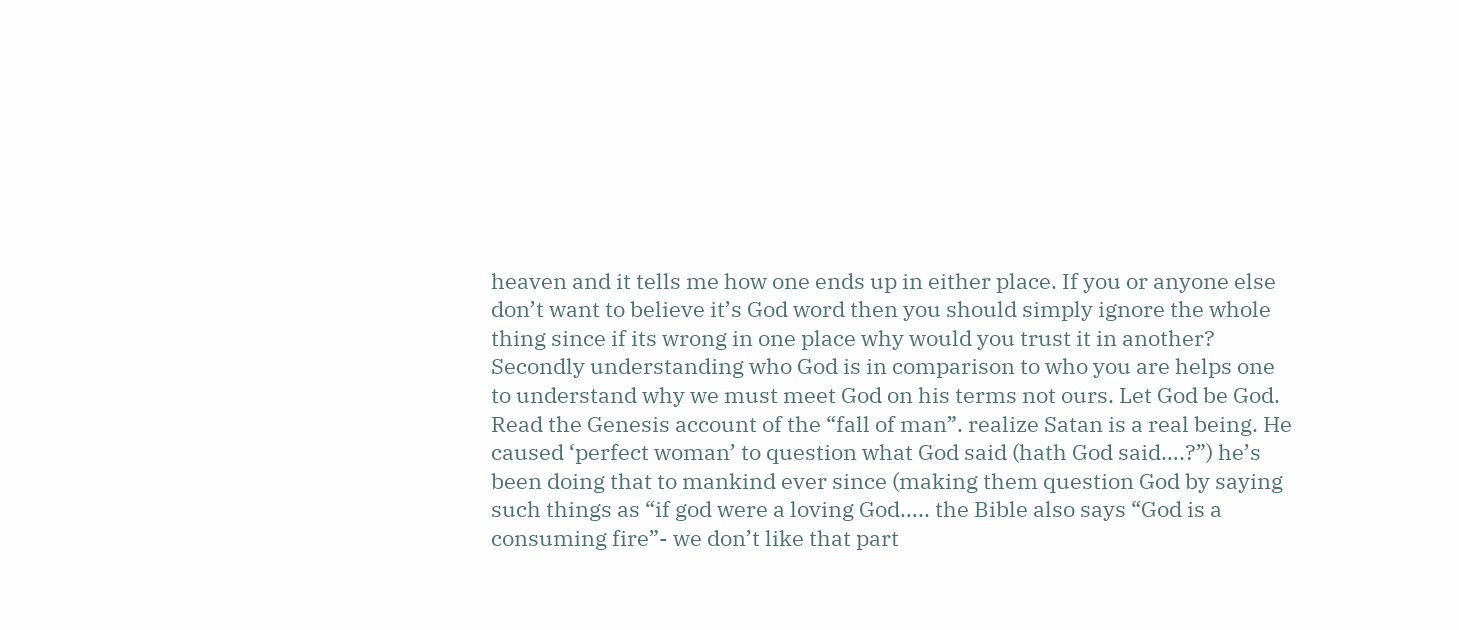heaven and it tells me how one ends up in either place. If you or anyone else don’t want to believe it’s God word then you should simply ignore the whole thing since if its wrong in one place why would you trust it in another? Secondly understanding who God is in comparison to who you are helps one to understand why we must meet God on his terms not ours. Let God be God. Read the Genesis account of the “fall of man”. realize Satan is a real being. He caused ‘perfect woman’ to question what God said (hath God said….?”) he’s been doing that to mankind ever since (making them question God by saying such things as “if god were a loving God….. the Bible also says “God is a consuming fire”- we don’t like that part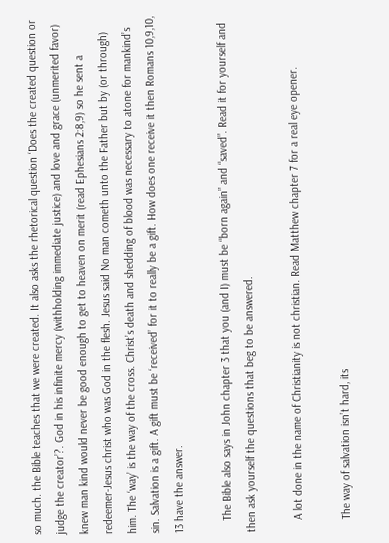so much. the Bible teaches that we were created. It also asks the rhetorical question ‘Does the created question or judge the creator’?. God in his infinite mercy (withholding immediate justice) and love and grace (unmerited favor) knew man kind would never be good enough to get to heaven on merit (read Ephesians 2:8,9) so he sent a redeemer-Jesus christ who was God in the flesh. Jesus said No man cometh unto the Father but by (or through) him. The ‘way’ is the way of the cross. Christ’s death and shedding of blood was necessary to atone for mankind’s sin. Salvation is a gift. A gift must be ‘received’ for it to really be a gift. How does one receive it then Romans 10,9,10, 13 have the answer.

    The Bible also says in John chapter 3 that you (and I) must be “born again” and “saved”. Read it for yourself and then ask yourself the questions that beg to be answered.

    A lot done in the name of Christianity is not christian. Read Matthew chapter 7 for a real eye opener.

    The way of salvation isn’t hard, its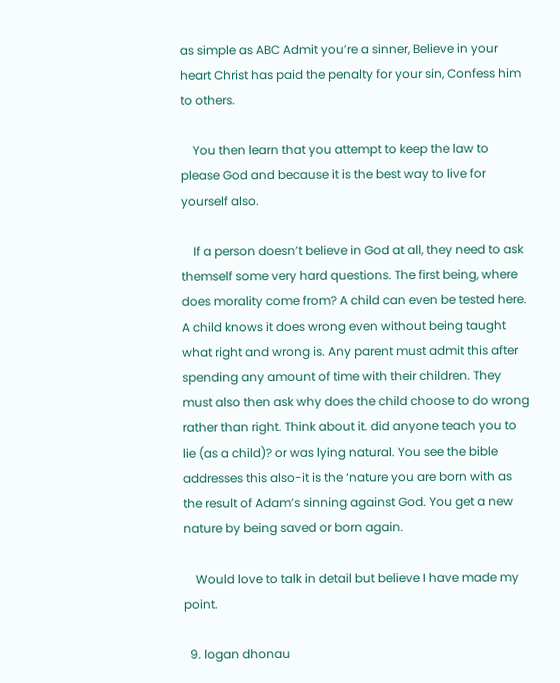as simple as ABC Admit you’re a sinner, Believe in your heart Christ has paid the penalty for your sin, Confess him to others.

    You then learn that you attempt to keep the law to please God and because it is the best way to live for yourself also.

    If a person doesn’t believe in God at all, they need to ask themself some very hard questions. The first being, where does morality come from? A child can even be tested here. A child knows it does wrong even without being taught what right and wrong is. Any parent must admit this after spending any amount of time with their children. They must also then ask why does the child choose to do wrong rather than right. Think about it. did anyone teach you to lie (as a child)? or was lying natural. You see the bible addresses this also-it is the ‘nature you are born with as the result of Adam’s sinning against God. You get a new nature by being saved or born again.

    Would love to talk in detail but believe I have made my point.

  9. logan dhonau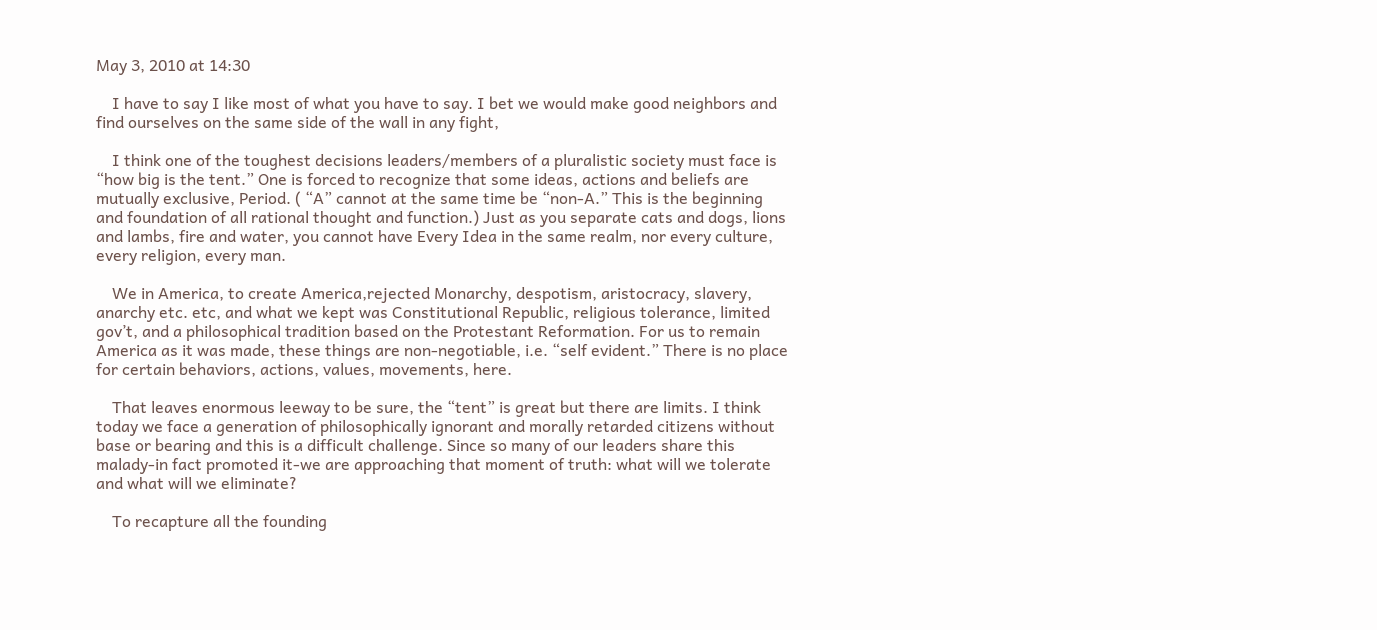May 3, 2010 at 14:30

    I have to say I like most of what you have to say. I bet we would make good neighbors and find ourselves on the same side of the wall in any fight,

    I think one of the toughest decisions leaders/members of a pluralistic society must face is “how big is the tent.” One is forced to recognize that some ideas, actions and beliefs are mutually exclusive, Period. ( “A” cannot at the same time be “non-A.” This is the beginning and foundation of all rational thought and function.) Just as you separate cats and dogs, lions and lambs, fire and water, you cannot have Every Idea in the same realm, nor every culture, every religion, every man.

    We in America, to create America,rejected Monarchy, despotism, aristocracy, slavery, anarchy etc. etc, and what we kept was Constitutional Republic, religious tolerance, limited gov’t, and a philosophical tradition based on the Protestant Reformation. For us to remain America as it was made, these things are non-negotiable, i.e. “self evident.” There is no place for certain behaviors, actions, values, movements, here.

    That leaves enormous leeway to be sure, the “tent” is great but there are limits. I think today we face a generation of philosophically ignorant and morally retarded citizens without base or bearing and this is a difficult challenge. Since so many of our leaders share this malady-in fact promoted it-we are approaching that moment of truth: what will we tolerate and what will we eliminate?

    To recapture all the founding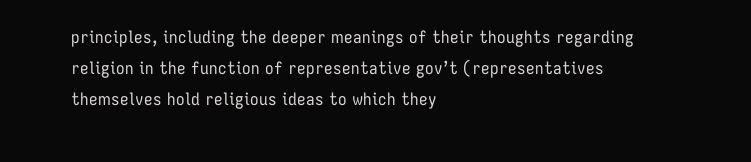principles, including the deeper meanings of their thoughts regarding religion in the function of representative gov’t (representatives themselves hold religious ideas to which they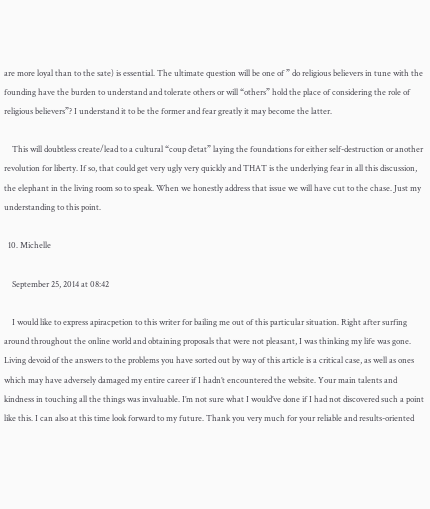are more loyal than to the sate) is essential. The ultimate question will be one of ” do religious believers in tune with the founding have the burden to understand and tolerate others or will “others” hold the place of considering the role of religious believers”? I understand it to be the former and fear greatly it may become the latter.

    This will doubtless create/lead to a cultural “coup d’etat” laying the foundations for either self-destruction or another revolution for liberty. If so, that could get very ugly very quickly and THAT is the underlying fear in all this discussion, the elephant in the living room so to speak. When we honestly address that issue we will have cut to the chase. Just my understanding to this point.

  10. Michelle

    September 25, 2014 at 08:42

    I would like to express apiracpetion to this writer for bailing me out of this particular situation. Right after surfing around throughout the online world and obtaining proposals that were not pleasant, I was thinking my life was gone. Living devoid of the answers to the problems you have sorted out by way of this article is a critical case, as well as ones which may have adversely damaged my entire career if I hadn’t encountered the website. Your main talents and kindness in touching all the things was invaluable. I’m not sure what I would’ve done if I had not discovered such a point like this. I can also at this time look forward to my future. Thank you very much for your reliable and results-oriented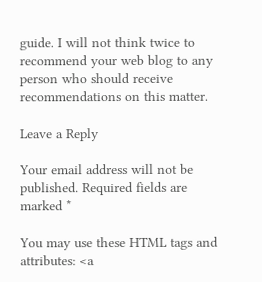guide. I will not think twice to recommend your web blog to any person who should receive recommendations on this matter.

Leave a Reply

Your email address will not be published. Required fields are marked *

You may use these HTML tags and attributes: <a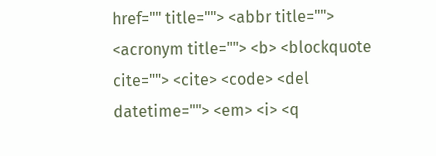href="" title=""> <abbr title=""> <acronym title=""> <b> <blockquote cite=""> <cite> <code> <del datetime=""> <em> <i> <q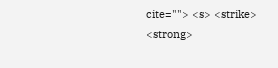cite=""> <s> <strike> <strong>